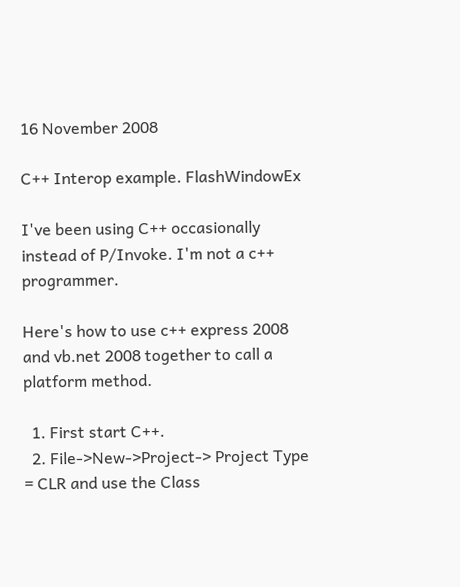16 November 2008

C++ Interop example. FlashWindowEx

I've been using C++ occasionally instead of P/Invoke. I'm not a c++ programmer.

Here's how to use c++ express 2008 and vb.net 2008 together to call a platform method.

  1. First start C++.
  2. File->New->Project-> Project Type = CLR and use the Class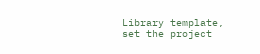Library template, set the project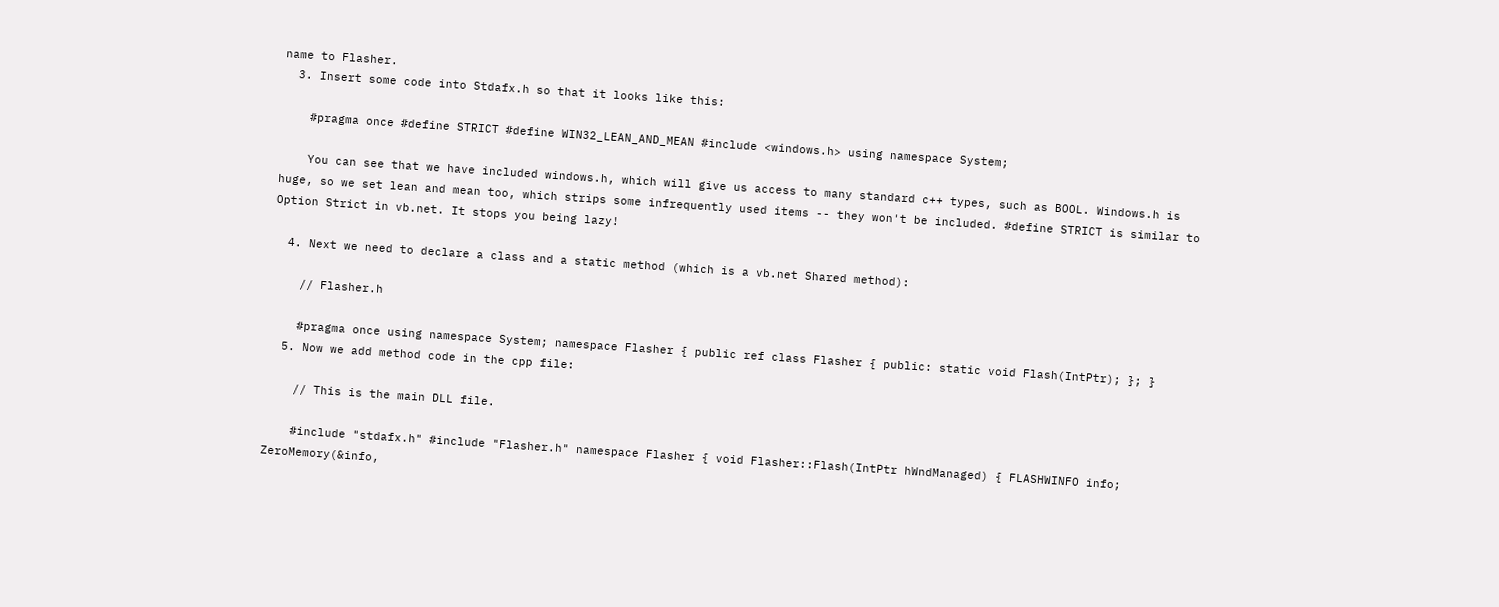name to Flasher.
  3. Insert some code into Stdafx.h so that it looks like this:

    #pragma once #define STRICT #define WIN32_LEAN_AND_MEAN #include <windows.h> using namespace System;

    You can see that we have included windows.h, which will give us access to many standard c++ types, such as BOOL. Windows.h is huge, so we set lean and mean too, which strips some infrequently used items -- they won't be included. #define STRICT is similar to Option Strict in vb.net. It stops you being lazy!

  4. Next we need to declare a class and a static method (which is a vb.net Shared method):

    // Flasher.h

    #pragma once using namespace System; namespace Flasher { public ref class Flasher { public: static void Flash(IntPtr); }; }
  5. Now we add method code in the cpp file:

    // This is the main DLL file.

    #include "stdafx.h" #include "Flasher.h" namespace Flasher { void Flasher::Flash(IntPtr hWndManaged) { FLASHWINFO info; ZeroMemory(&info,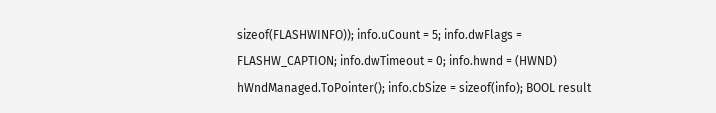sizeof(FLASHWINFO)); info.uCount = 5; info.dwFlags = FLASHW_CAPTION; info.dwTimeout = 0; info.hwnd = (HWND) hWndManaged.ToPointer(); info.cbSize = sizeof(info); BOOL result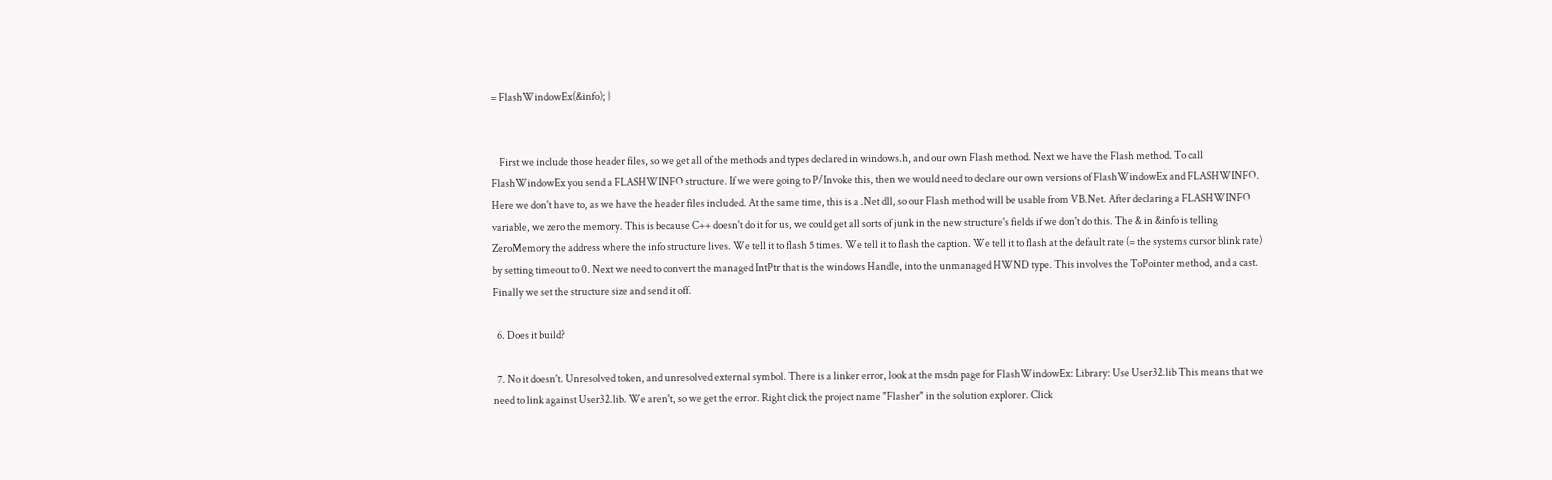= FlashWindowEx(&info); }


    First we include those header files, so we get all of the methods and types declared in windows.h, and our own Flash method. Next we have the Flash method. To call FlashWindowEx you send a FLASHWINFO structure. If we were going to P/Invoke this, then we would need to declare our own versions of FlashWindowEx and FLASHWINFO. Here we don't have to, as we have the header files included. At the same time, this is a .Net dll, so our Flash method will be usable from VB.Net. After declaring a FLASHWINFO variable, we zero the memory. This is because C++ doesn't do it for us, we could get all sorts of junk in the new structure's fields if we don't do this. The & in &info is telling ZeroMemory the address where the info structure lives. We tell it to flash 5 times. We tell it to flash the caption. We tell it to flash at the default rate (= the systems cursor blink rate) by setting timeout to 0. Next we need to convert the managed IntPtr that is the windows Handle, into the unmanaged HWND type. This involves the ToPointer method, and a cast. Finally we set the structure size and send it off.

  6. Does it build?

  7. No it doesn't. Unresolved token, and unresolved external symbol. There is a linker error, look at the msdn page for FlashWindowEx: Library: Use User32.lib This means that we need to link against User32.lib. We aren't, so we get the error. Right click the project name "Flasher" in the solution explorer. Click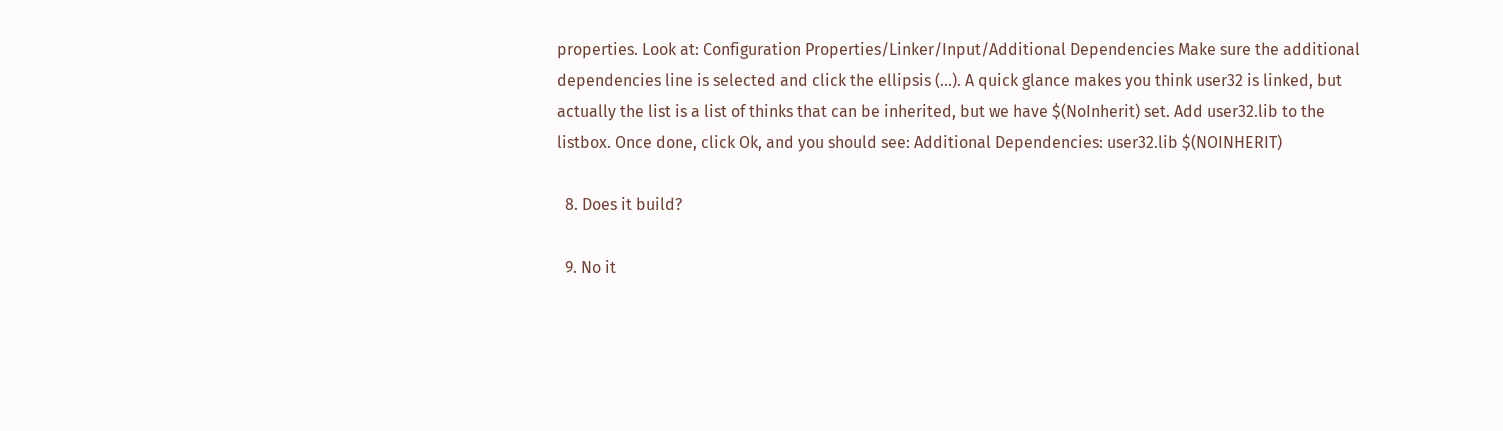properties. Look at: Configuration Properties/Linker/Input/Additional Dependencies Make sure the additional dependencies line is selected and click the ellipsis (...). A quick glance makes you think user32 is linked, but actually the list is a list of thinks that can be inherited, but we have $(NoInherit) set. Add user32.lib to the listbox. Once done, click Ok, and you should see: Additional Dependencies: user32.lib $(NOINHERIT)

  8. Does it build?

  9. No it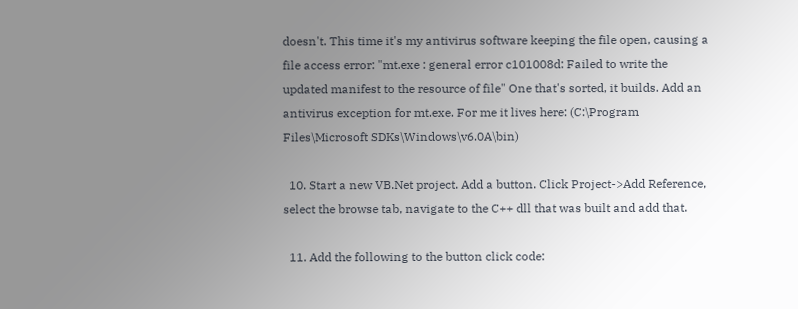doesn't. This time it's my antivirus software keeping the file open, causing a file access error: "mt.exe : general error c101008d: Failed to write the updated manifest to the resource of file" One that's sorted, it builds. Add an antivirus exception for mt.exe. For me it lives here: (C:\Program Files\Microsoft SDKs\Windows\v6.0A\bin)

  10. Start a new VB.Net project. Add a button. Click Project->Add Reference, select the browse tab, navigate to the C++ dll that was built and add that.

  11. Add the following to the button click code: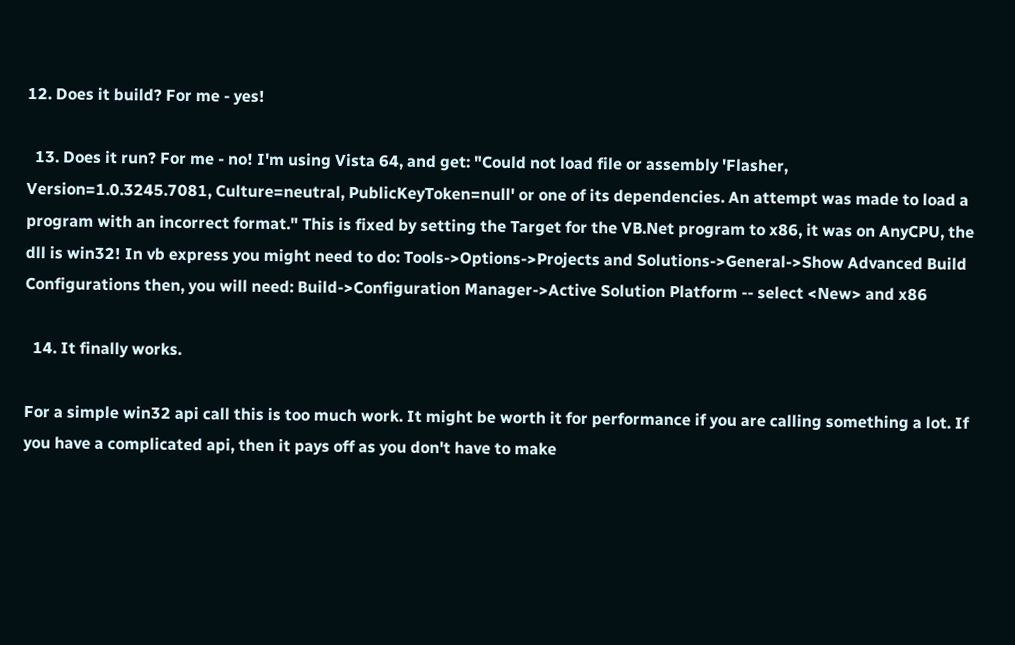12. Does it build? For me - yes!

  13. Does it run? For me - no! I'm using Vista 64, and get: "Could not load file or assembly 'Flasher, Version=1.0.3245.7081, Culture=neutral, PublicKeyToken=null' or one of its dependencies. An attempt was made to load a program with an incorrect format." This is fixed by setting the Target for the VB.Net program to x86, it was on AnyCPU, the dll is win32! In vb express you might need to do: Tools->Options->Projects and Solutions->General->Show Advanced Build Configurations then, you will need: Build->Configuration Manager->Active Solution Platform -- select <New> and x86

  14. It finally works.

For a simple win32 api call this is too much work. It might be worth it for performance if you are calling something a lot. If you have a complicated api, then it pays off as you don't have to make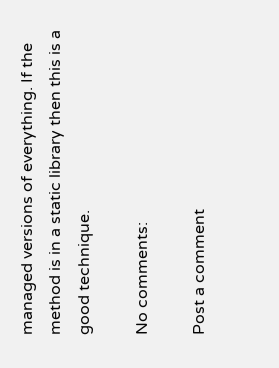managed versions of everything. If the method is in a static library then this is a good technique.

No comments:

Post a comment